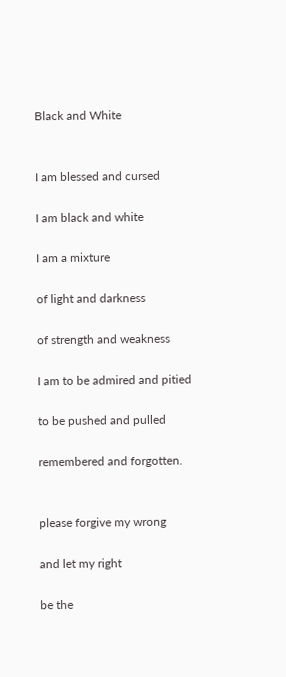Black and White


I am blessed and cursed

I am black and white

I am a mixture

of light and darkness

of strength and weakness

I am to be admired and pitied

to be pushed and pulled

remembered and forgotten.


please forgive my wrong

and let my right

be the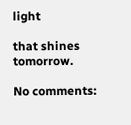light

that shines tomorrow.

No comments: